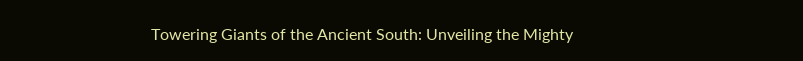Towering Giants of the Ancient South: Unveiling the Mighty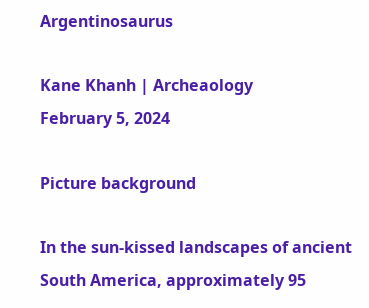Argentinosaurus

Kane Khanh | Archeaology
February 5, 2024

Picture background

In the sun-kissed landscapes of ancient South America, approximately 95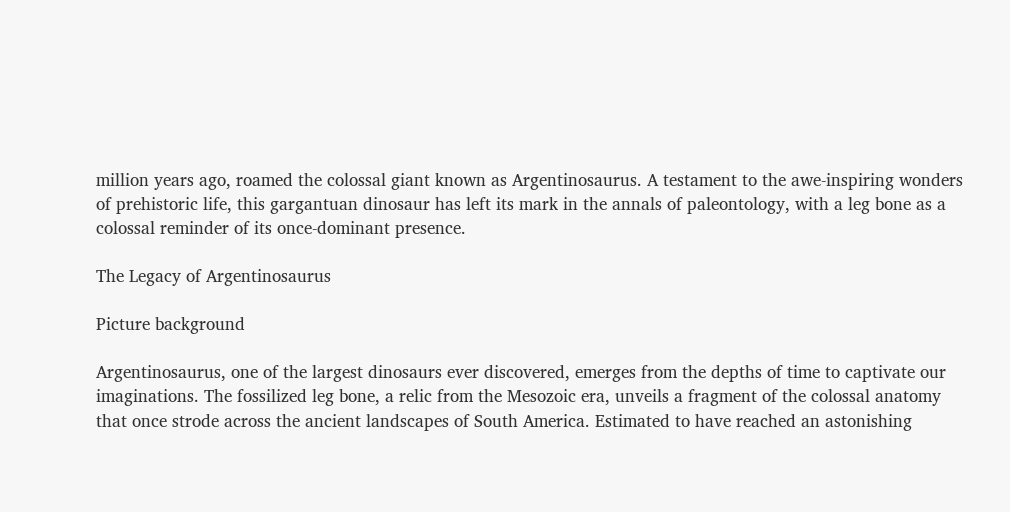million years ago, roamed the colossal giant known as Argentinosaurus. A testament to the awe-inspiring wonders of prehistoric life, this gargantuan dinosaur has left its mark in the annals of paleontology, with a leg bone as a colossal reminder of its once-dominant presence.

The Legacy of Argentinosaurus

Picture background

Argentinosaurus, one of the largest dinosaurs ever discovered, emerges from the depths of time to captivate our imaginations. The fossilized leg bone, a relic from the Mesozoic era, unveils a fragment of the colossal anatomy that once strode across the ancient landscapes of South America. Estimated to have reached an astonishing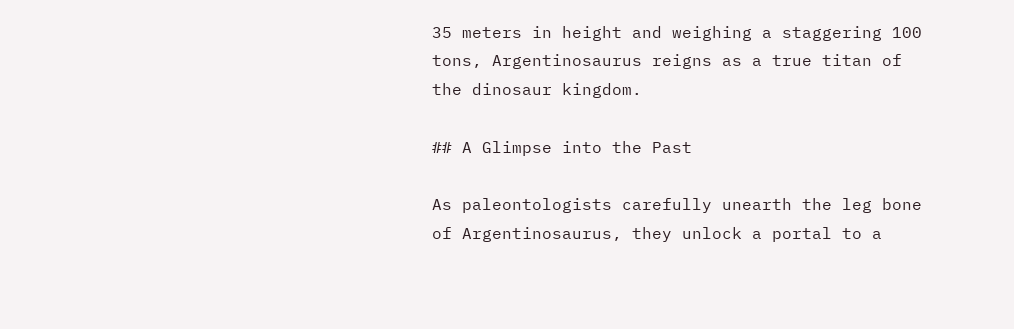35 meters in height and weighing a staggering 100 tons, Argentinosaurus reigns as a true titan of the dinosaur kingdom.

## A Glimpse into the Past

As paleontologists carefully unearth the leg bone of Argentinosaurus, they unlock a portal to a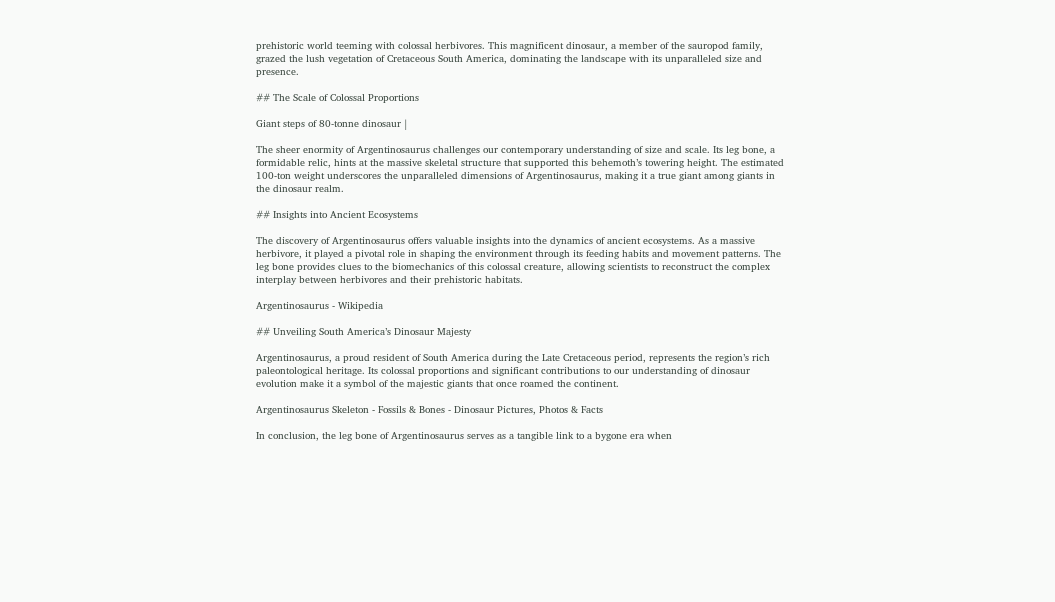prehistoric world teeming with colossal herbivores. This magnificent dinosaur, a member of the sauropod family, grazed the lush vegetation of Cretaceous South America, dominating the landscape with its unparalleled size and presence.

## The Scale of Colossal Proportions

Giant steps of 80-tonne dinosaur |

The sheer enormity of Argentinosaurus challenges our contemporary understanding of size and scale. Its leg bone, a formidable relic, hints at the massive skeletal structure that supported this behemoth’s towering height. The estimated 100-ton weight underscores the unparalleled dimensions of Argentinosaurus, making it a true giant among giants in the dinosaur realm.

## Insights into Ancient Ecosystems

The discovery of Argentinosaurus offers valuable insights into the dynamics of ancient ecosystems. As a massive herbivore, it played a pivotal role in shaping the environment through its feeding habits and movement patterns. The leg bone provides clues to the biomechanics of this colossal creature, allowing scientists to reconstruct the complex interplay between herbivores and their prehistoric habitats.

Argentinosaurus - Wikipedia

## Unveiling South America’s Dinosaur Majesty

Argentinosaurus, a proud resident of South America during the Late Cretaceous period, represents the region’s rich paleontological heritage. Its colossal proportions and significant contributions to our understanding of dinosaur evolution make it a symbol of the majestic giants that once roamed the continent.

Argentinosaurus Skeleton - Fossils & Bones - Dinosaur Pictures, Photos & Facts

In conclusion, the leg bone of Argentinosaurus serves as a tangible link to a bygone era when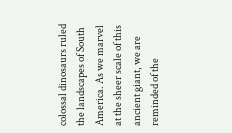colossal dinosaurs ruled the landscapes of South America. As we marvel at the sheer scale of this ancient giant, we are reminded of the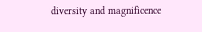diversity and magnificence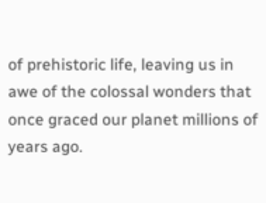of prehistoric life, leaving us in awe of the colossal wonders that once graced our planet millions of years ago.